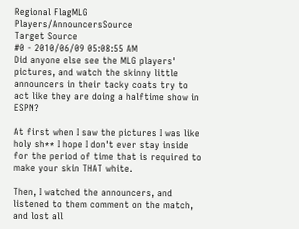Regional FlagMLG Players/AnnouncersSource
Target Source
#0 - 2010/06/09 05:08:55 AM
Did anyone else see the MLG players' pictures, and watch the skinny little announcers in their tacky coats try to act like they are doing a halftime show in ESPN?

At first when I saw the pictures I was like holy sh** I hope I don't ever stay inside for the period of time that is required to make your skin THAT white.

Then, I watched the announcers, and listened to them comment on the match, and lost all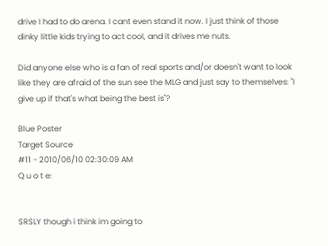drive I had to do arena. I cant even stand it now. I just think of those dinky little kids trying to act cool, and it drives me nuts.

Did anyone else who is a fan of real sports and/or doesn't want to look like they are afraid of the sun see the MLG and just say to themselves: "I give up if that's what being the best is"?

Blue Poster
Target Source
#11 - 2010/06/10 02:30:09 AM
Q u o t e:


SRSLY though i think im going to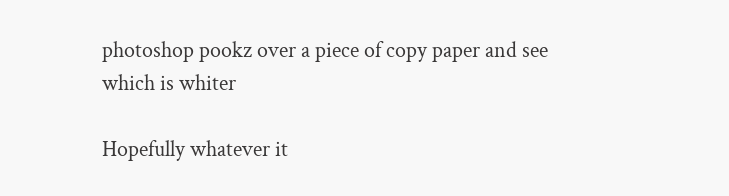photoshop pookz over a piece of copy paper and see which is whiter

Hopefully whatever it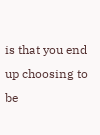is that you end up choosing to be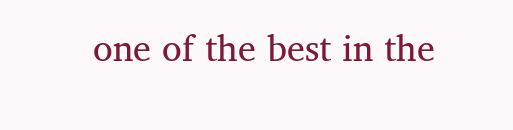one of the best in the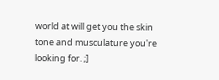world at will get you the skin tone and musculature you're looking for. ;]